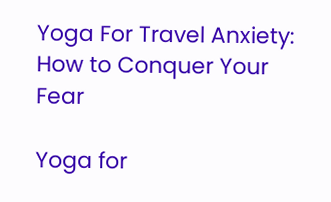Yoga For Travel Anxiety: How to Conquer Your Fear

Yoga for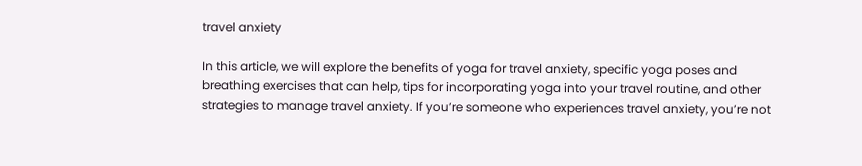travel anxiety

In this article, we will explore the benefits of yoga for travel anxiety, specific yoga poses and breathing exercises that can help, tips for incorporating yoga into your travel routine, and other strategies to manage travel anxiety. If you’re someone who experiences travel anxiety, you’re not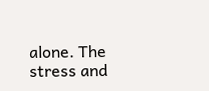alone. The stress and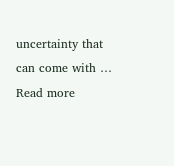uncertainty that can come with … Read more